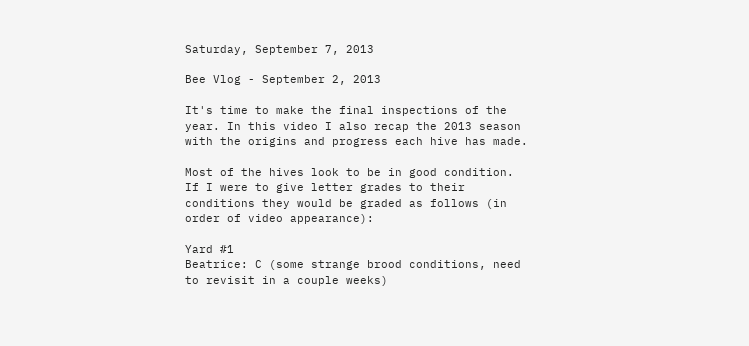Saturday, September 7, 2013

Bee Vlog - September 2, 2013

It's time to make the final inspections of the year. In this video I also recap the 2013 season with the origins and progress each hive has made.

Most of the hives look to be in good condition. If I were to give letter grades to their conditions they would be graded as follows (in order of video appearance):

Yard #1
Beatrice: C (some strange brood conditions, need to revisit in a couple weeks)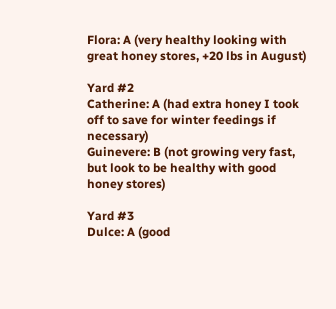Flora: A (very healthy looking with great honey stores, +20 lbs in August)

Yard #2
Catherine: A (had extra honey I took off to save for winter feedings if necessary)
Guinevere: B (not growing very fast, but look to be healthy with good honey stores)

Yard #3
Dulce: A (good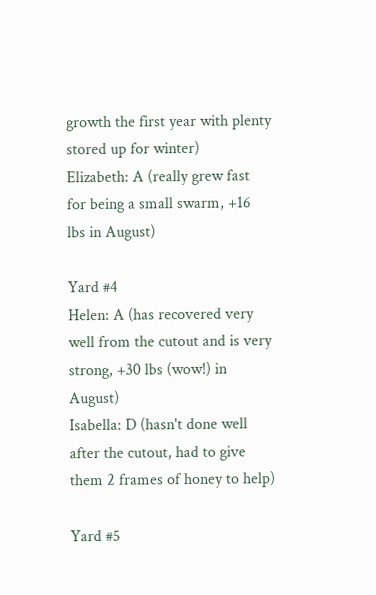growth the first year with plenty stored up for winter)
Elizabeth: A (really grew fast for being a small swarm, +16 lbs in August)

Yard #4
Helen: A (has recovered very well from the cutout and is very strong, +30 lbs (wow!) in August)
Isabella: D (hasn't done well after the cutout, had to give them 2 frames of honey to help)

Yard #5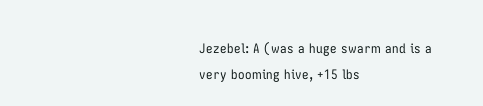Jezebel: A (was a huge swarm and is a very booming hive, +15 lbs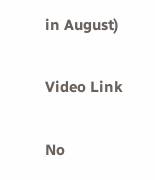in August)

Video Link

No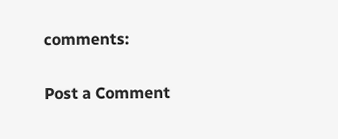comments:

Post a Comment